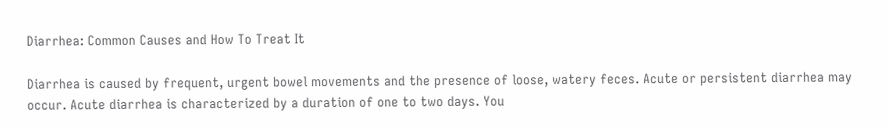Diarrhea: Common Causes and How To Treat It

Diarrhea is caused by frequent, urgent bowel movements and the presence of loose, watery feces. Acute or persistent diarrhea may occur. Acute diarrhea is characterized by a duration of one to two days. You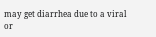may get diarrhea due to a viral or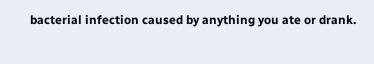bacterial infection caused by anything you ate or drank.